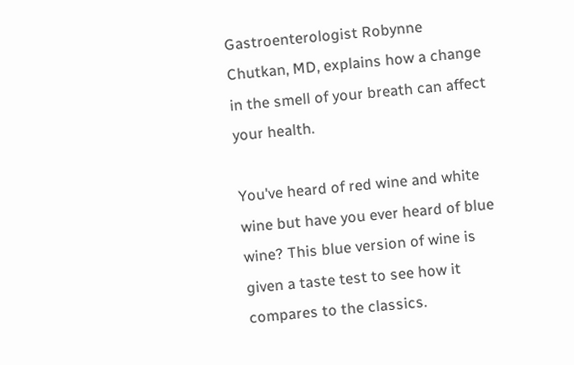Gastroenterologist Robynne Chutkan, MD, explains how a change in the smell of your breath can affect your health.

You've heard of red wine and white wine but have you ever heard of blue wine? This blue version of wine is given a taste test to see how it compares to the classics.